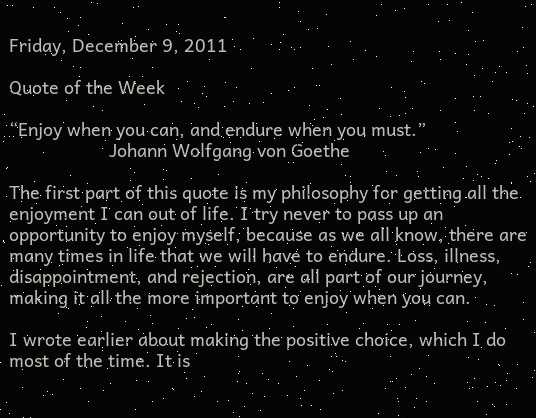Friday, December 9, 2011

Quote of the Week

“Enjoy when you can, and endure when you must.”
                    Johann Wolfgang von Goethe

The first part of this quote is my philosophy for getting all the enjoyment I can out of life. I try never to pass up an opportunity to enjoy myself, because as we all know, there are many times in life that we will have to endure. Loss, illness, disappointment, and rejection, are all part of our journey, making it all the more important to enjoy when you can.

I wrote earlier about making the positive choice, which I do most of the time. It is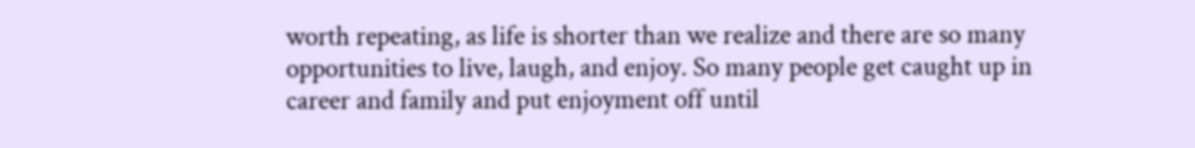worth repeating, as life is shorter than we realize and there are so many opportunities to live, laugh, and enjoy. So many people get caught up in career and family and put enjoyment off until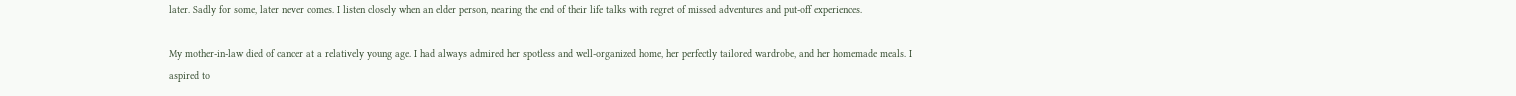later. Sadly for some, later never comes. I listen closely when an elder person, nearing the end of their life talks with regret of missed adventures and put-off experiences.

My mother-in-law died of cancer at a relatively young age. I had always admired her spotless and well-organized home, her perfectly tailored wardrobe, and her homemade meals. I aspired to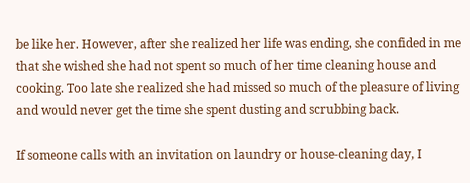be like her. However, after she realized her life was ending, she confided in me that she wished she had not spent so much of her time cleaning house and cooking. Too late she realized she had missed so much of the pleasure of living and would never get the time she spent dusting and scrubbing back.

If someone calls with an invitation on laundry or house-cleaning day, I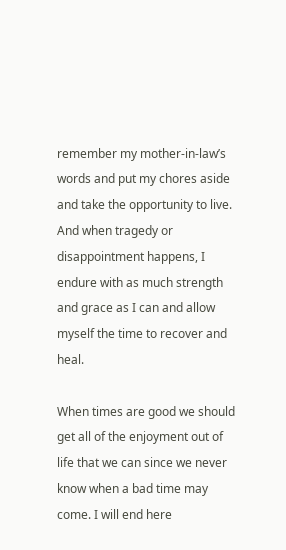remember my mother-in-law’s words and put my chores aside and take the opportunity to live. And when tragedy or disappointment happens, I endure with as much strength and grace as I can and allow myself the time to recover and heal.

When times are good we should get all of the enjoyment out of life that we can since we never know when a bad time may come. I will end here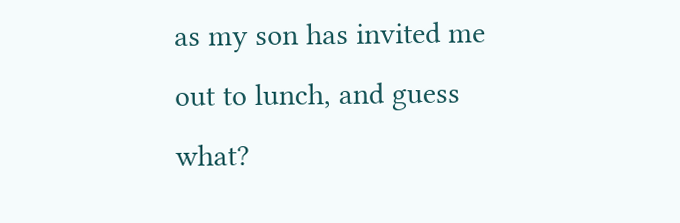as my son has invited me out to lunch, and guess what?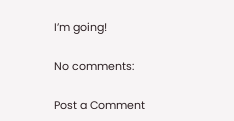I’m going!

No comments:

Post a Comment